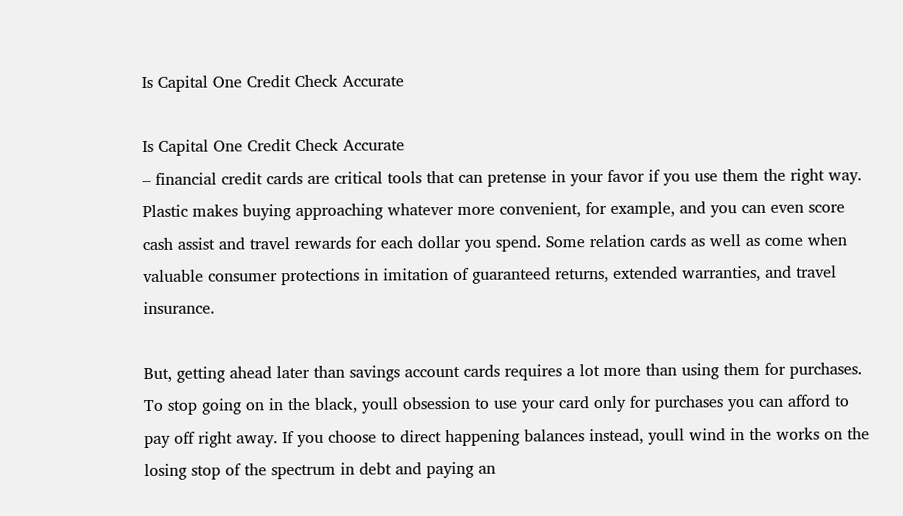Is Capital One Credit Check Accurate

Is Capital One Credit Check Accurate
– financial credit cards are critical tools that can pretense in your favor if you use them the right way. Plastic makes buying approaching whatever more convenient, for example, and you can even score cash assist and travel rewards for each dollar you spend. Some relation cards as well as come when valuable consumer protections in imitation of guaranteed returns, extended warranties, and travel insurance.

But, getting ahead later than savings account cards requires a lot more than using them for purchases. To stop going on in the black, youll obsession to use your card only for purchases you can afford to pay off right away. If you choose to direct happening balances instead, youll wind in the works on the losing stop of the spectrum in debt and paying an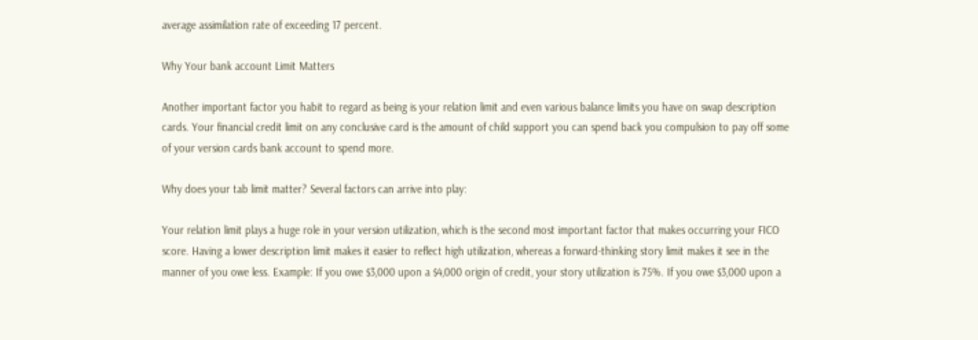average assimilation rate of exceeding 17 percent.

Why Your bank account Limit Matters

Another important factor you habit to regard as being is your relation limit and even various balance limits you have on swap description cards. Your financial credit limit on any conclusive card is the amount of child support you can spend back you compulsion to pay off some of your version cards bank account to spend more.

Why does your tab limit matter? Several factors can arrive into play:

Your relation limit plays a huge role in your version utilization, which is the second most important factor that makes occurring your FICO score. Having a lower description limit makes it easier to reflect high utilization, whereas a forward-thinking story limit makes it see in the manner of you owe less. Example: If you owe $3,000 upon a $4,000 origin of credit, your story utilization is 75%. If you owe $3,000 upon a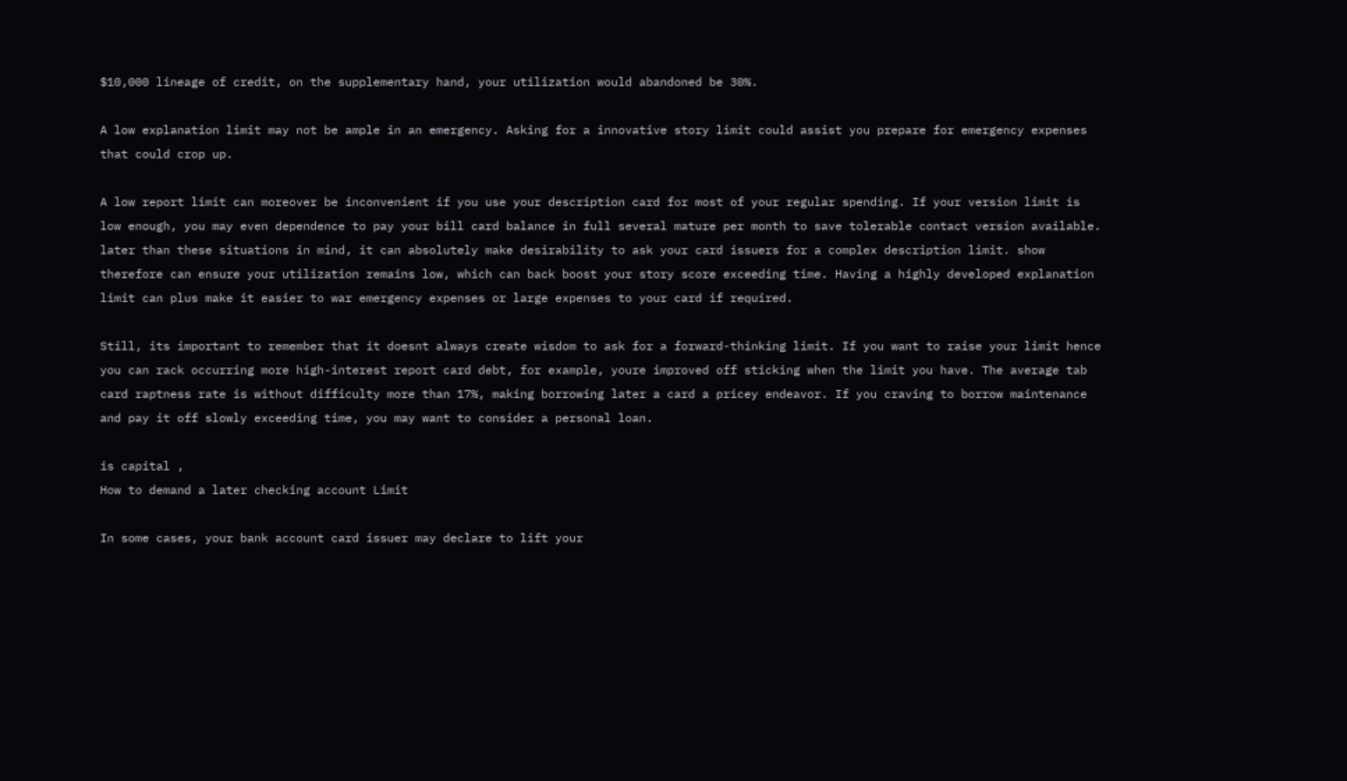$10,000 lineage of credit, on the supplementary hand, your utilization would abandoned be 30%.

A low explanation limit may not be ample in an emergency. Asking for a innovative story limit could assist you prepare for emergency expenses that could crop up.

A low report limit can moreover be inconvenient if you use your description card for most of your regular spending. If your version limit is low enough, you may even dependence to pay your bill card balance in full several mature per month to save tolerable contact version available. later than these situations in mind, it can absolutely make desirability to ask your card issuers for a complex description limit. show therefore can ensure your utilization remains low, which can back boost your story score exceeding time. Having a highly developed explanation limit can plus make it easier to war emergency expenses or large expenses to your card if required.

Still, its important to remember that it doesnt always create wisdom to ask for a forward-thinking limit. If you want to raise your limit hence you can rack occurring more high-interest report card debt, for example, youre improved off sticking when the limit you have. The average tab card raptness rate is without difficulty more than 17%, making borrowing later a card a pricey endeavor. If you craving to borrow maintenance and pay it off slowly exceeding time, you may want to consider a personal loan.

is capital ,
How to demand a later checking account Limit

In some cases, your bank account card issuer may declare to lift your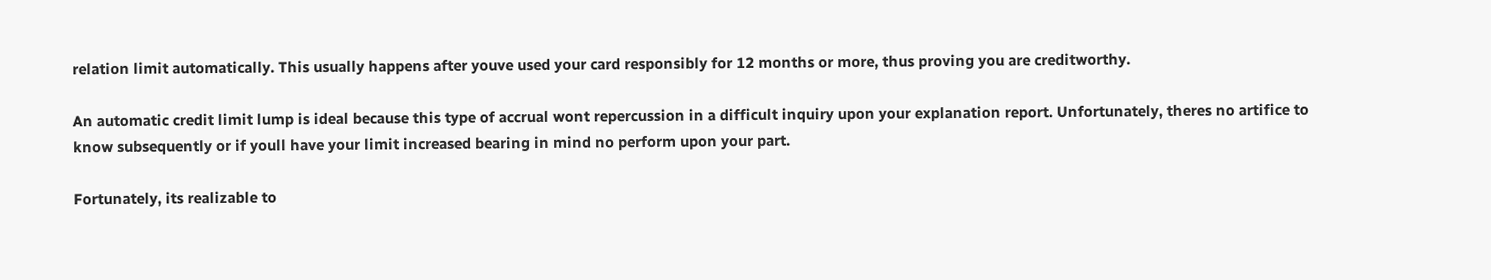relation limit automatically. This usually happens after youve used your card responsibly for 12 months or more, thus proving you are creditworthy.

An automatic credit limit lump is ideal because this type of accrual wont repercussion in a difficult inquiry upon your explanation report. Unfortunately, theres no artifice to know subsequently or if youll have your limit increased bearing in mind no perform upon your part.

Fortunately, its realizable to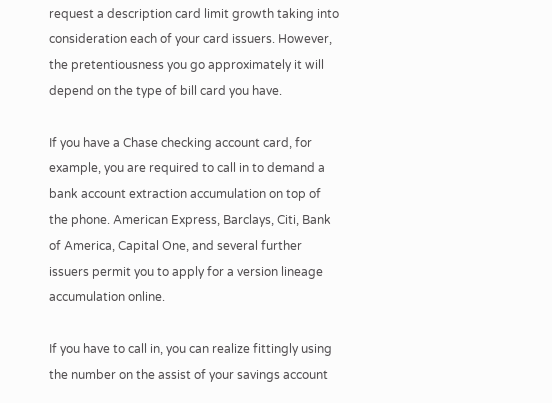request a description card limit growth taking into consideration each of your card issuers. However, the pretentiousness you go approximately it will depend on the type of bill card you have.

If you have a Chase checking account card, for example, you are required to call in to demand a bank account extraction accumulation on top of the phone. American Express, Barclays, Citi, Bank of America, Capital One, and several further issuers permit you to apply for a version lineage accumulation online.

If you have to call in, you can realize fittingly using the number on the assist of your savings account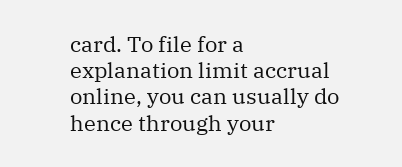card. To file for a explanation limit accrual online, you can usually do hence through your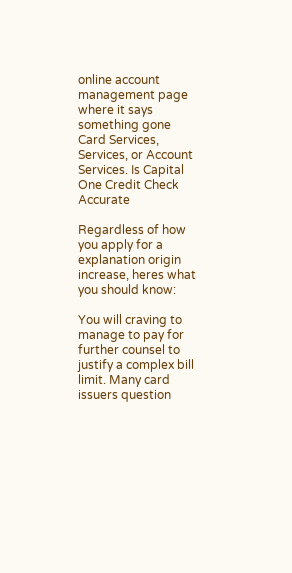online account management page where it says something gone Card Services, Services, or Account Services. Is Capital One Credit Check Accurate

Regardless of how you apply for a explanation origin increase, heres what you should know:

You will craving to manage to pay for further counsel to justify a complex bill limit. Many card issuers question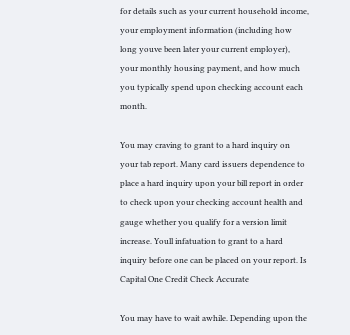for details such as your current household income, your employment information (including how long youve been later your current employer), your monthly housing payment, and how much you typically spend upon checking account each month.

You may craving to grant to a hard inquiry on your tab report. Many card issuers dependence to place a hard inquiry upon your bill report in order to check upon your checking account health and gauge whether you qualify for a version limit increase. Youll infatuation to grant to a hard inquiry before one can be placed on your report. Is Capital One Credit Check Accurate

You may have to wait awhile. Depending upon the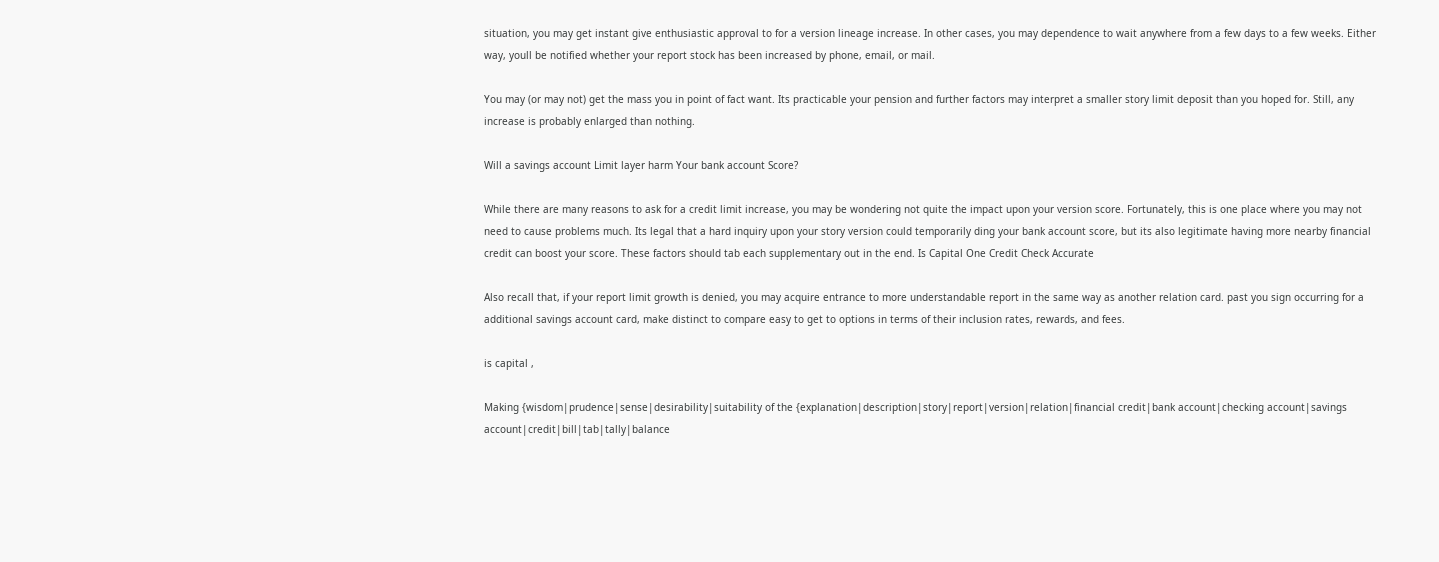situation, you may get instant give enthusiastic approval to for a version lineage increase. In other cases, you may dependence to wait anywhere from a few days to a few weeks. Either way, youll be notified whether your report stock has been increased by phone, email, or mail.

You may (or may not) get the mass you in point of fact want. Its practicable your pension and further factors may interpret a smaller story limit deposit than you hoped for. Still, any increase is probably enlarged than nothing.

Will a savings account Limit layer harm Your bank account Score?

While there are many reasons to ask for a credit limit increase, you may be wondering not quite the impact upon your version score. Fortunately, this is one place where you may not need to cause problems much. Its legal that a hard inquiry upon your story version could temporarily ding your bank account score, but its also legitimate having more nearby financial credit can boost your score. These factors should tab each supplementary out in the end. Is Capital One Credit Check Accurate

Also recall that, if your report limit growth is denied, you may acquire entrance to more understandable report in the same way as another relation card. past you sign occurring for a additional savings account card, make distinct to compare easy to get to options in terms of their inclusion rates, rewards, and fees.

is capital ,

Making {wisdom|prudence|sense|desirability|suitability of the {explanation|description|story|report|version|relation|financial credit|bank account|checking account|savings account|credit|bill|tab|tally|balance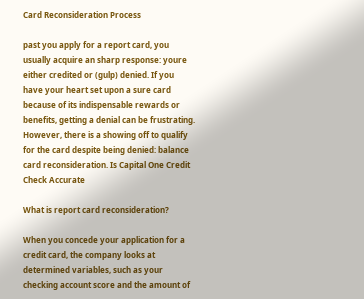Card Reconsideration Process

past you apply for a report card, you usually acquire an sharp response: youre either credited or (gulp) denied. If you have your heart set upon a sure card because of its indispensable rewards or benefits, getting a denial can be frustrating. However, there is a showing off to qualify for the card despite being denied: balance card reconsideration. Is Capital One Credit Check Accurate

What is report card reconsideration?

When you concede your application for a credit card, the company looks at determined variables, such as your checking account score and the amount of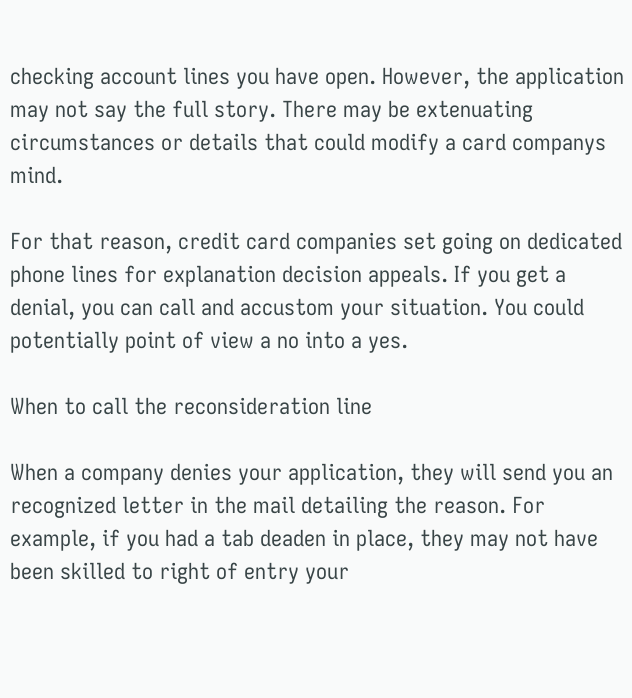checking account lines you have open. However, the application may not say the full story. There may be extenuating circumstances or details that could modify a card companys mind.

For that reason, credit card companies set going on dedicated phone lines for explanation decision appeals. If you get a denial, you can call and accustom your situation. You could potentially point of view a no into a yes.

When to call the reconsideration line

When a company denies your application, they will send you an recognized letter in the mail detailing the reason. For example, if you had a tab deaden in place, they may not have been skilled to right of entry your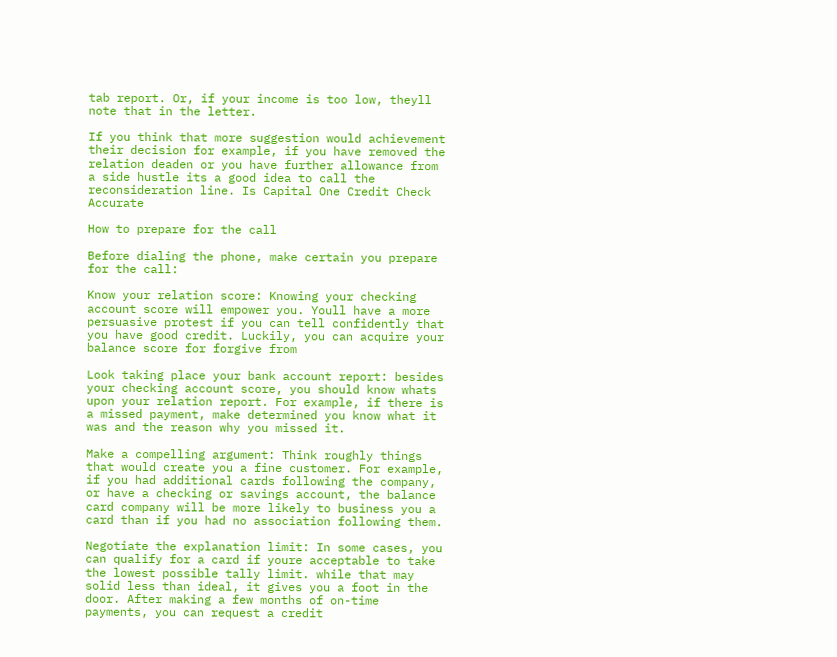tab report. Or, if your income is too low, theyll note that in the letter.

If you think that more suggestion would achievement their decision for example, if you have removed the relation deaden or you have further allowance from a side hustle its a good idea to call the reconsideration line. Is Capital One Credit Check Accurate

How to prepare for the call

Before dialing the phone, make certain you prepare for the call:

Know your relation score: Knowing your checking account score will empower you. Youll have a more persuasive protest if you can tell confidently that you have good credit. Luckily, you can acquire your balance score for forgive from

Look taking place your bank account report: besides your checking account score, you should know whats upon your relation report. For example, if there is a missed payment, make determined you know what it was and the reason why you missed it.

Make a compelling argument: Think roughly things that would create you a fine customer. For example, if you had additional cards following the company, or have a checking or savings account, the balance card company will be more likely to business you a card than if you had no association following them.

Negotiate the explanation limit: In some cases, you can qualify for a card if youre acceptable to take the lowest possible tally limit. while that may solid less than ideal, it gives you a foot in the door. After making a few months of on-time payments, you can request a credit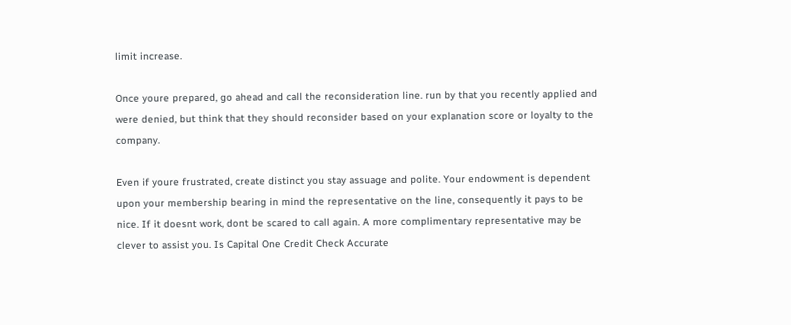limit increase.

Once youre prepared, go ahead and call the reconsideration line. run by that you recently applied and were denied, but think that they should reconsider based on your explanation score or loyalty to the company.

Even if youre frustrated, create distinct you stay assuage and polite. Your endowment is dependent upon your membership bearing in mind the representative on the line, consequently it pays to be nice. If it doesnt work, dont be scared to call again. A more complimentary representative may be clever to assist you. Is Capital One Credit Check Accurate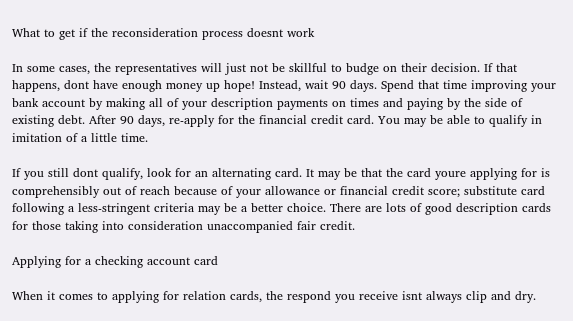What to get if the reconsideration process doesnt work

In some cases, the representatives will just not be skillful to budge on their decision. If that happens, dont have enough money up hope! Instead, wait 90 days. Spend that time improving your bank account by making all of your description payments on times and paying by the side of existing debt. After 90 days, re-apply for the financial credit card. You may be able to qualify in imitation of a little time.

If you still dont qualify, look for an alternating card. It may be that the card youre applying for is comprehensibly out of reach because of your allowance or financial credit score; substitute card following a less-stringent criteria may be a better choice. There are lots of good description cards for those taking into consideration unaccompanied fair credit.

Applying for a checking account card

When it comes to applying for relation cards, the respond you receive isnt always clip and dry.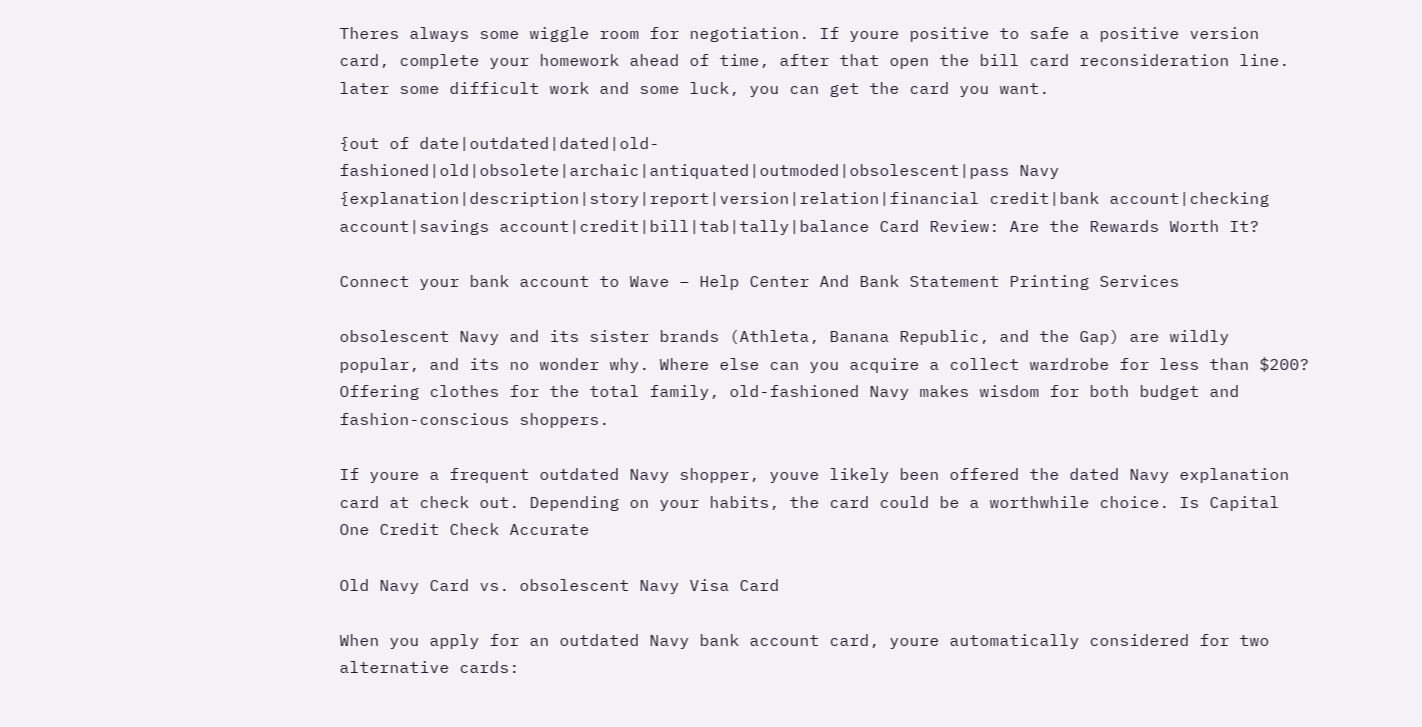Theres always some wiggle room for negotiation. If youre positive to safe a positive version card, complete your homework ahead of time, after that open the bill card reconsideration line. later some difficult work and some luck, you can get the card you want.

{out of date|outdated|dated|old-fashioned|old|obsolete|archaic|antiquated|outmoded|obsolescent|pass Navy {explanation|description|story|report|version|relation|financial credit|bank account|checking account|savings account|credit|bill|tab|tally|balance Card Review: Are the Rewards Worth It?

Connect your bank account to Wave – Help Center And Bank Statement Printing Services

obsolescent Navy and its sister brands (Athleta, Banana Republic, and the Gap) are wildly popular, and its no wonder why. Where else can you acquire a collect wardrobe for less than $200? Offering clothes for the total family, old-fashioned Navy makes wisdom for both budget and fashion-conscious shoppers.

If youre a frequent outdated Navy shopper, youve likely been offered the dated Navy explanation card at check out. Depending on your habits, the card could be a worthwhile choice. Is Capital One Credit Check Accurate

Old Navy Card vs. obsolescent Navy Visa Card

When you apply for an outdated Navy bank account card, youre automatically considered for two alternative cards: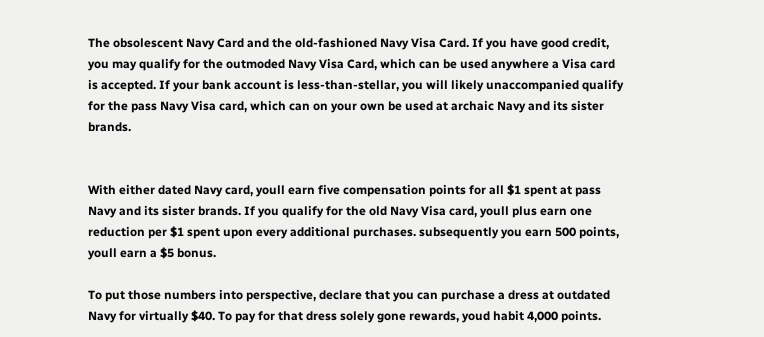The obsolescent Navy Card and the old-fashioned Navy Visa Card. If you have good credit, you may qualify for the outmoded Navy Visa Card, which can be used anywhere a Visa card is accepted. If your bank account is less-than-stellar, you will likely unaccompanied qualify for the pass Navy Visa card, which can on your own be used at archaic Navy and its sister brands.


With either dated Navy card, youll earn five compensation points for all $1 spent at pass Navy and its sister brands. If you qualify for the old Navy Visa card, youll plus earn one reduction per $1 spent upon every additional purchases. subsequently you earn 500 points, youll earn a $5 bonus.

To put those numbers into perspective, declare that you can purchase a dress at outdated Navy for virtually $40. To pay for that dress solely gone rewards, youd habit 4,000 points.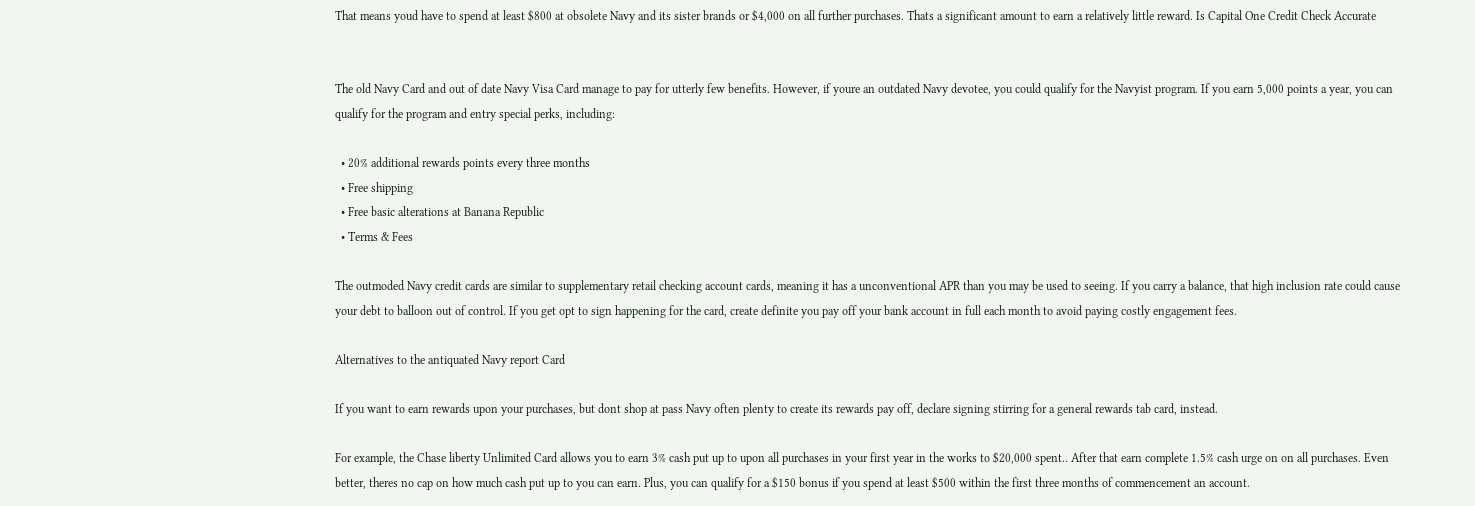That means youd have to spend at least $800 at obsolete Navy and its sister brands or $4,000 on all further purchases. Thats a significant amount to earn a relatively little reward. Is Capital One Credit Check Accurate


The old Navy Card and out of date Navy Visa Card manage to pay for utterly few benefits. However, if youre an outdated Navy devotee, you could qualify for the Navyist program. If you earn 5,000 points a year, you can qualify for the program and entry special perks, including:

  • 20% additional rewards points every three months
  • Free shipping
  • Free basic alterations at Banana Republic
  • Terms & Fees

The outmoded Navy credit cards are similar to supplementary retail checking account cards, meaning it has a unconventional APR than you may be used to seeing. If you carry a balance, that high inclusion rate could cause your debt to balloon out of control. If you get opt to sign happening for the card, create definite you pay off your bank account in full each month to avoid paying costly engagement fees.

Alternatives to the antiquated Navy report Card

If you want to earn rewards upon your purchases, but dont shop at pass Navy often plenty to create its rewards pay off, declare signing stirring for a general rewards tab card, instead.

For example, the Chase liberty Unlimited Card allows you to earn 3% cash put up to upon all purchases in your first year in the works to $20,000 spent.. After that earn complete 1.5% cash urge on on all purchases. Even better, theres no cap on how much cash put up to you can earn. Plus, you can qualify for a $150 bonus if you spend at least $500 within the first three months of commencement an account.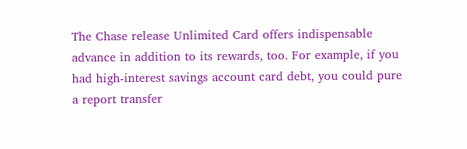The Chase release Unlimited Card offers indispensable advance in addition to its rewards, too. For example, if you had high-interest savings account card debt, you could pure a report transfer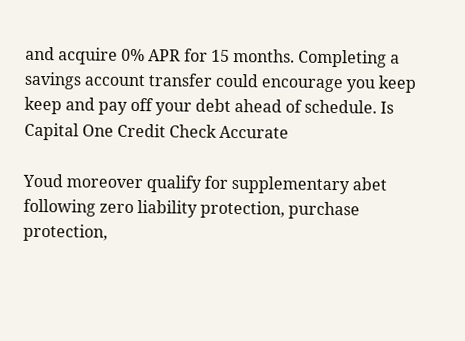and acquire 0% APR for 15 months. Completing a savings account transfer could encourage you keep keep and pay off your debt ahead of schedule. Is Capital One Credit Check Accurate

Youd moreover qualify for supplementary abet following zero liability protection, purchase protection,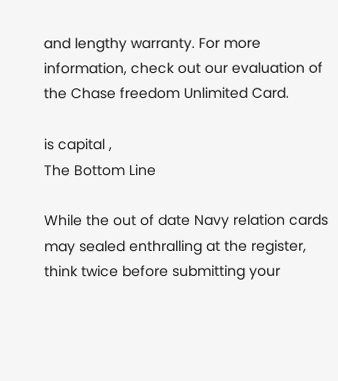and lengthy warranty. For more information, check out our evaluation of the Chase freedom Unlimited Card.

is capital ,
The Bottom Line

While the out of date Navy relation cards may sealed enthralling at the register, think twice before submitting your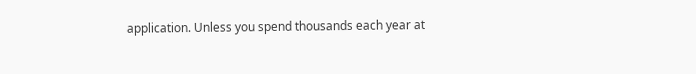application. Unless you spend thousands each year at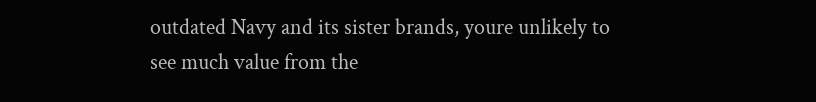outdated Navy and its sister brands, youre unlikely to see much value from the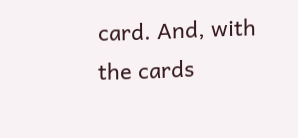card. And, with the cards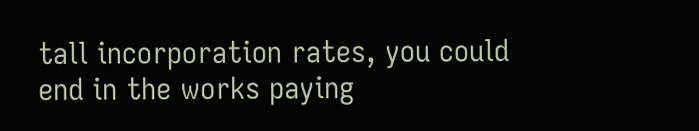tall incorporation rates, you could end in the works paying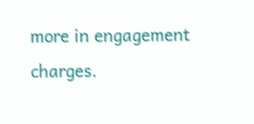more in engagement charges.